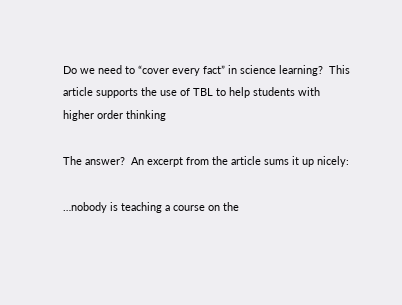Do we need to “cover every fact” in science learning?  This article supports the use of TBL to help students with higher order thinking

The answer?  An excerpt from the article sums it up nicely:

…nobody is teaching a course on the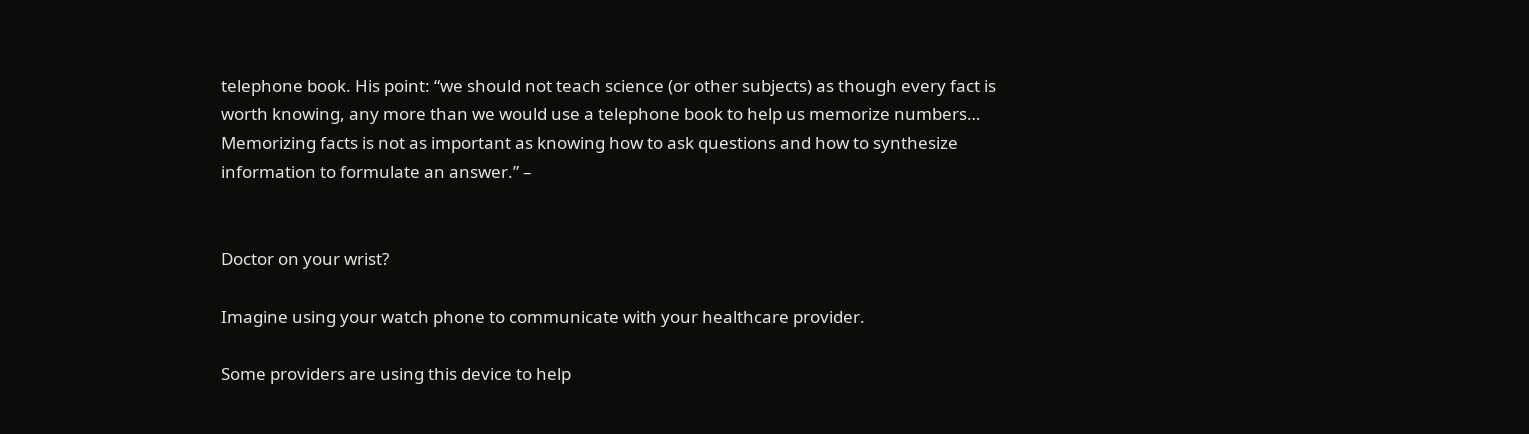telephone book. His point: “we should not teach science (or other subjects) as though every fact is worth knowing, any more than we would use a telephone book to help us memorize numbers… Memorizing facts is not as important as knowing how to ask questions and how to synthesize information to formulate an answer.” –


Doctor on your wrist?

Imagine using your watch phone to communicate with your healthcare provider.

Some providers are using this device to help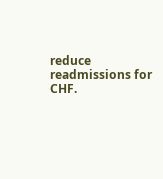reduce readmissions for CHF.